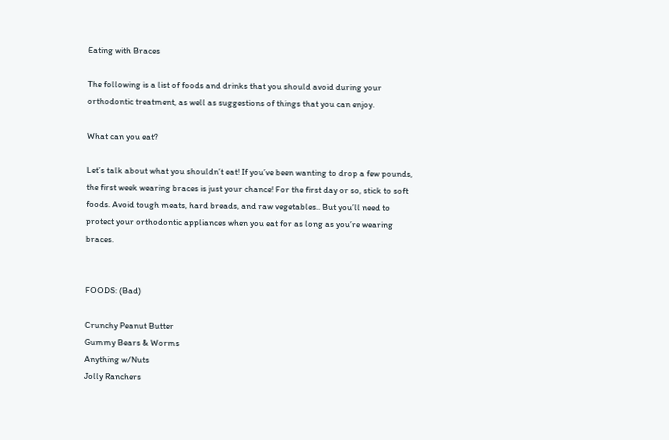Eating with Braces

The following is a list of foods and drinks that you should avoid during your orthodontic treatment, as well as suggestions of things that you can enjoy.

What can you eat?

Let’s talk about what you shouldn’t eat! If you’ve been wanting to drop a few pounds, the first week wearing braces is just your chance! For the first day or so, stick to soft foods. Avoid tough meats, hard breads, and raw vegetables.. But you’ll need to protect your orthodontic appliances when you eat for as long as you’re wearing braces.


FOODS: (Bad)

Crunchy Peanut Butter
Gummy Bears & Worms
Anything w/Nuts
Jolly Ranchers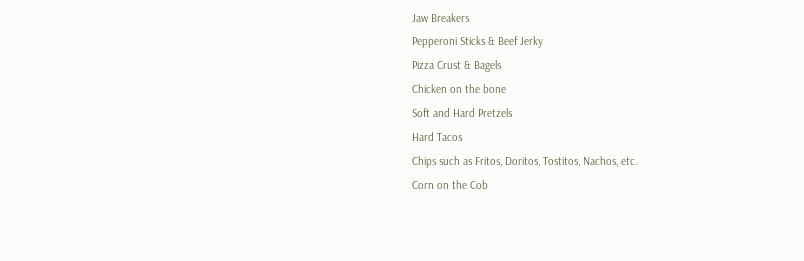Jaw Breakers
Pepperoni Sticks & Beef Jerky
Pizza Crust & Bagels
Chicken on the bone
Soft and Hard Pretzels
Hard Tacos
Chips such as Fritos, Doritos, Tostitos, Nachos, etc.
Corn on the Cob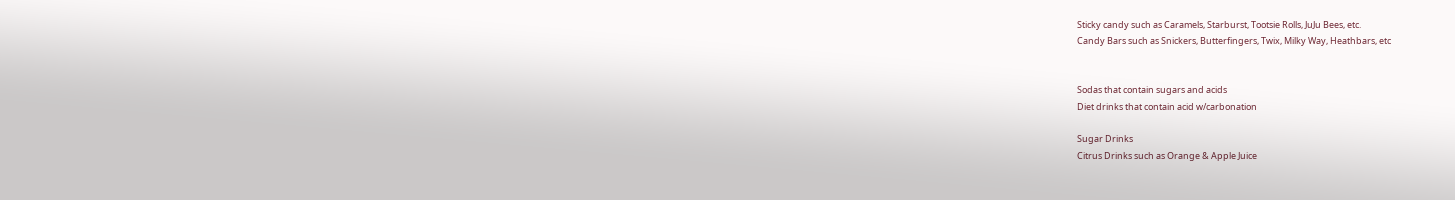Sticky candy such as Caramels, Starburst, Tootsie Rolls, JuJu Bees, etc.
Candy Bars such as Snickers, Butterfingers, Twix, Milky Way, Heathbars, etc


Sodas that contain sugars and acids
Diet drinks that contain acid w/carbonation

Sugar Drinks
Citrus Drinks such as Orange & Apple Juice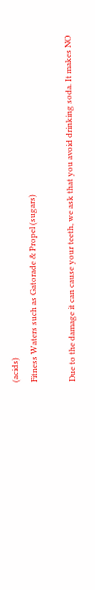(acids)
Fitness Waters such as Gatorade & Propel (sugars)

Due to the damage it can cause your teeth, we ask that you avoid drinking soda. It makes NO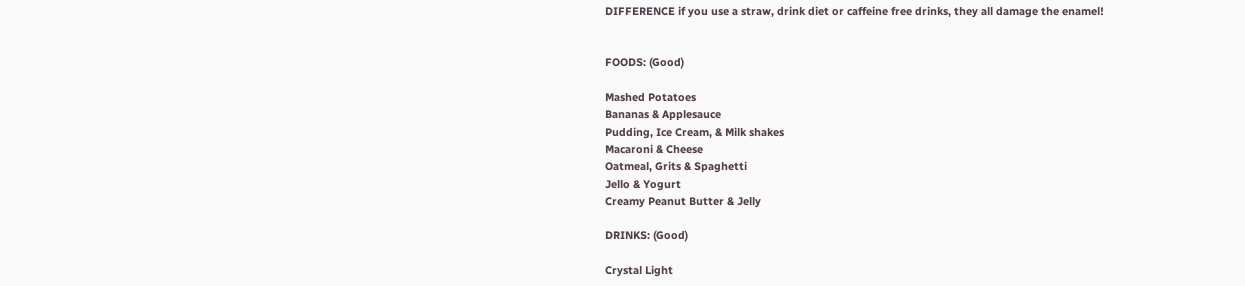DIFFERENCE if you use a straw, drink diet or caffeine free drinks, they all damage the enamel!


FOODS: (Good)

Mashed Potatoes
Bananas & Applesauce
Pudding, Ice Cream, & Milk shakes
Macaroni & Cheese
Oatmeal, Grits & Spaghetti
Jello & Yogurt
Creamy Peanut Butter & Jelly

DRINKS: (Good)

Crystal Light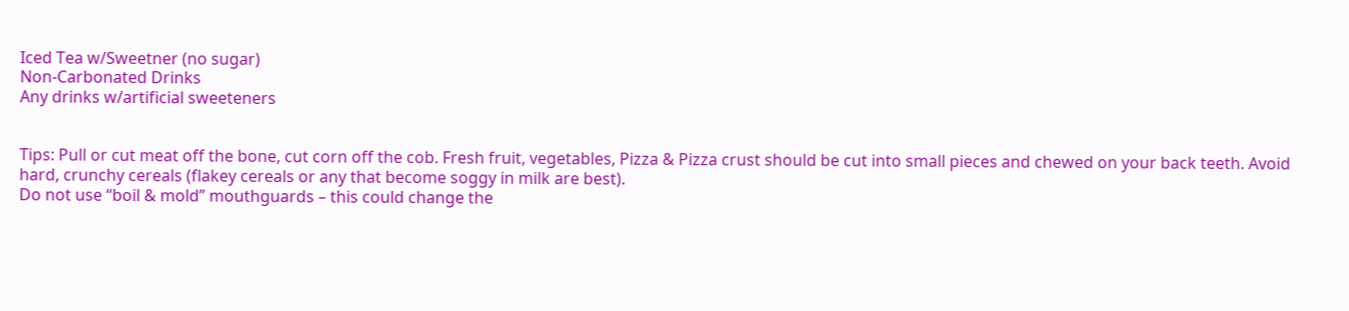Iced Tea w/Sweetner (no sugar)
Non-Carbonated Drinks
Any drinks w/artificial sweeteners


Tips: Pull or cut meat off the bone, cut corn off the cob. Fresh fruit, vegetables, Pizza & Pizza crust should be cut into small pieces and chewed on your back teeth. Avoid hard, crunchy cereals (flakey cereals or any that become soggy in milk are best).
Do not use “boil & mold” mouthguards – this could change the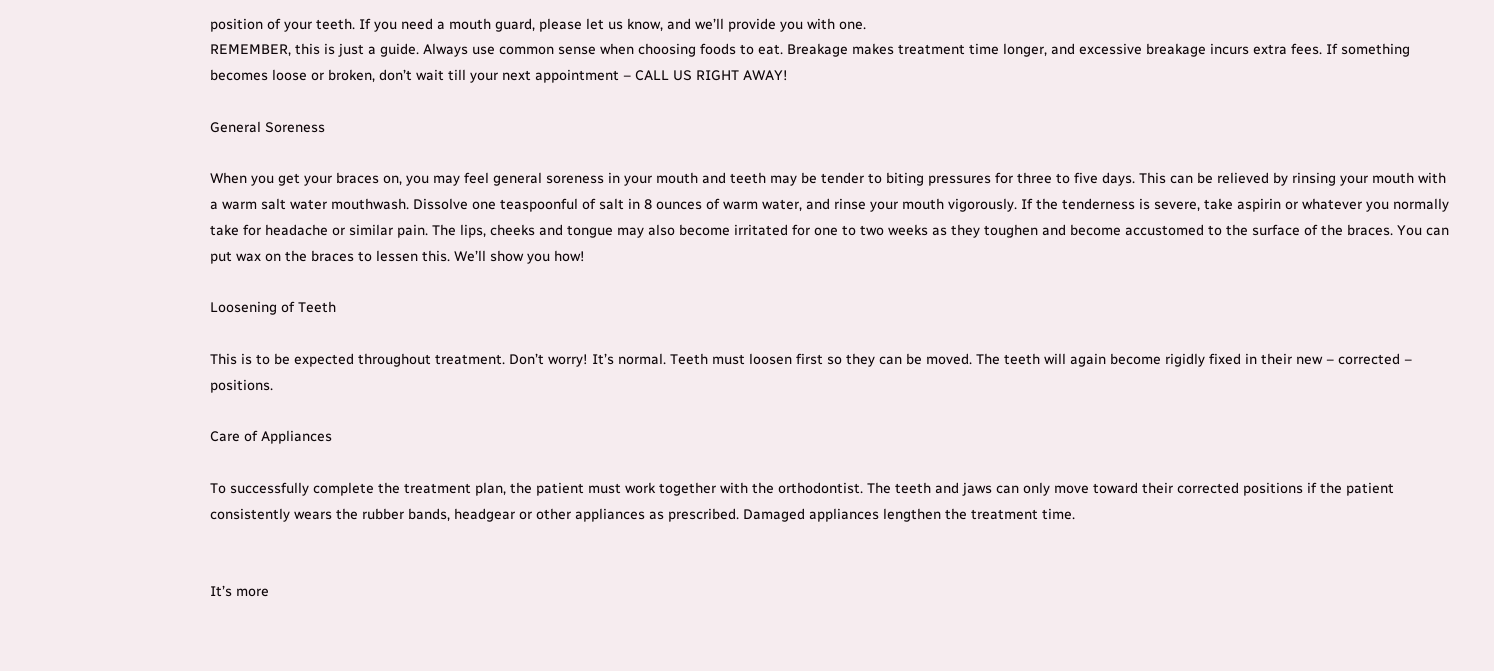position of your teeth. If you need a mouth guard, please let us know, and we’ll provide you with one.
REMEMBER, this is just a guide. Always use common sense when choosing foods to eat. Breakage makes treatment time longer, and excessive breakage incurs extra fees. If something becomes loose or broken, don’t wait till your next appointment – CALL US RIGHT AWAY!

General Soreness

When you get your braces on, you may feel general soreness in your mouth and teeth may be tender to biting pressures for three to five days. This can be relieved by rinsing your mouth with a warm salt water mouthwash. Dissolve one teaspoonful of salt in 8 ounces of warm water, and rinse your mouth vigorously. If the tenderness is severe, take aspirin or whatever you normally take for headache or similar pain. The lips, cheeks and tongue may also become irritated for one to two weeks as they toughen and become accustomed to the surface of the braces. You can put wax on the braces to lessen this. We’ll show you how!

Loosening of Teeth

This is to be expected throughout treatment. Don’t worry! It’s normal. Teeth must loosen first so they can be moved. The teeth will again become rigidly fixed in their new – corrected – positions.

Care of Appliances

To successfully complete the treatment plan, the patient must work together with the orthodontist. The teeth and jaws can only move toward their corrected positions if the patient consistently wears the rubber bands, headgear or other appliances as prescribed. Damaged appliances lengthen the treatment time.


It’s more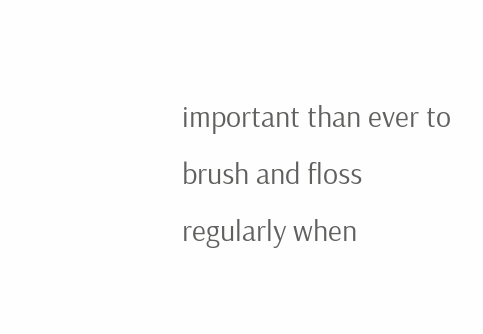important than ever to brush and floss regularly when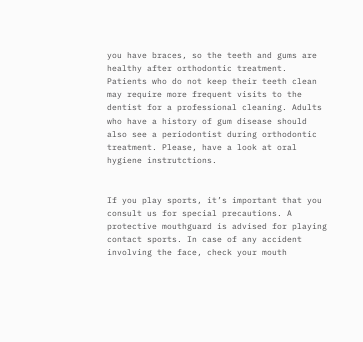you have braces, so the teeth and gums are healthy after orthodontic treatment. Patients who do not keep their teeth clean may require more frequent visits to the dentist for a professional cleaning. Adults who have a history of gum disease should also see a periodontist during orthodontic treatment. Please, have a look at oral hygiene instrutctions.


If you play sports, it’s important that you consult us for special precautions. A protective mouthguard is advised for playing contact sports. In case of any accident involving the face, check your mouth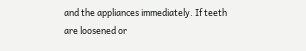and the appliances immediately. If teeth are loosened or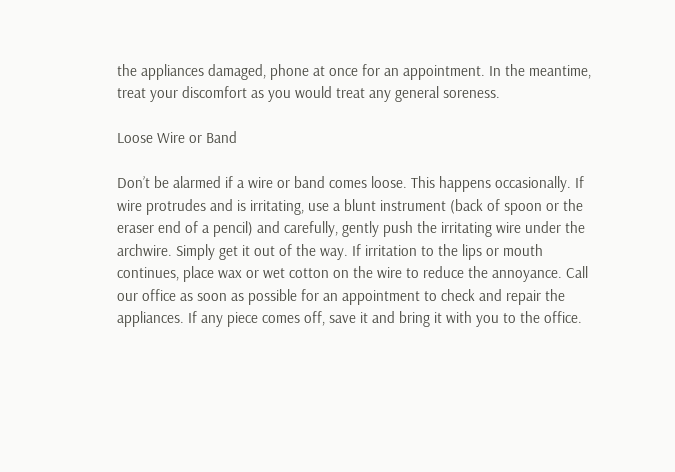the appliances damaged, phone at once for an appointment. In the meantime, treat your discomfort as you would treat any general soreness.

Loose Wire or Band

Don’t be alarmed if a wire or band comes loose. This happens occasionally. If wire protrudes and is irritating, use a blunt instrument (back of spoon or the eraser end of a pencil) and carefully, gently push the irritating wire under the archwire. Simply get it out of the way. If irritation to the lips or mouth continues, place wax or wet cotton on the wire to reduce the annoyance. Call our office as soon as possible for an appointment to check and repair the appliances. If any piece comes off, save it and bring it with you to the office.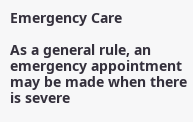Emergency Care

As a general rule, an emergency appointment may be made when there is severe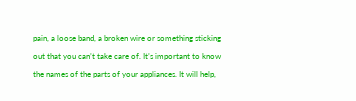pain, a loose band, a broken wire or something sticking out that you can’t take care of. It’s important to know the names of the parts of your appliances. It will help,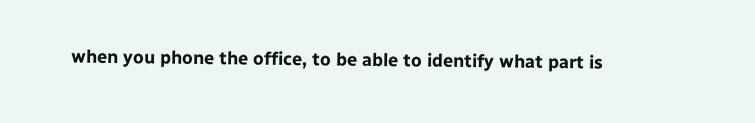when you phone the office, to be able to identify what part is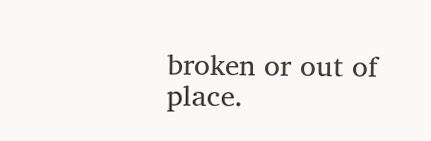broken or out of place.